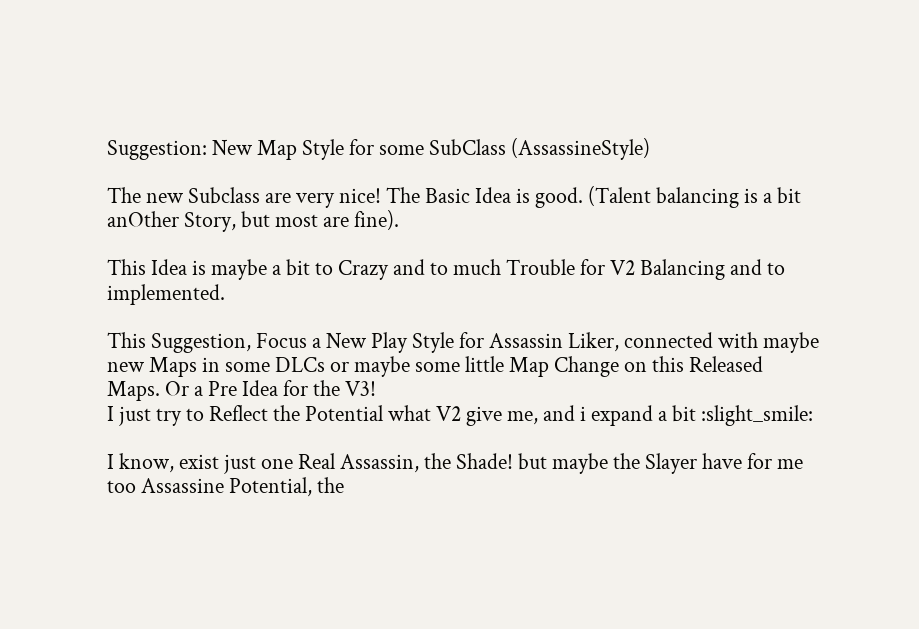Suggestion: New Map Style for some SubClass (AssassineStyle)

The new Subclass are very nice! The Basic Idea is good. (Talent balancing is a bit anOther Story, but most are fine).

This Idea is maybe a bit to Crazy and to much Trouble for V2 Balancing and to implemented.

This Suggestion, Focus a New Play Style for Assassin Liker, connected with maybe new Maps in some DLCs or maybe some little Map Change on this Released Maps. Or a Pre Idea for the V3!
I just try to Reflect the Potential what V2 give me, and i expand a bit :slight_smile:

I know, exist just one Real Assassin, the Shade! but maybe the Slayer have for me too Assassine Potential, the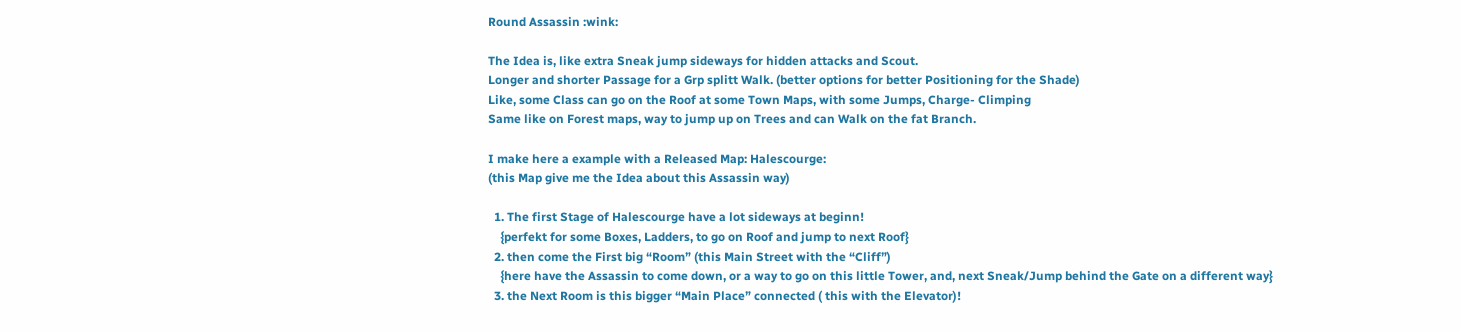Round Assassin :wink:

The Idea is, like extra Sneak jump sideways for hidden attacks and Scout.
Longer and shorter Passage for a Grp splitt Walk. (better options for better Positioning for the Shade)
Like, some Class can go on the Roof at some Town Maps, with some Jumps, Charge- Climping
Same like on Forest maps, way to jump up on Trees and can Walk on the fat Branch.

I make here a example with a Released Map: Halescourge:
(this Map give me the Idea about this Assassin way)

  1. The first Stage of Halescourge have a lot sideways at beginn!
    {perfekt for some Boxes, Ladders, to go on Roof and jump to next Roof}
  2. then come the First big “Room” (this Main Street with the “Cliff”)
    {here have the Assassin to come down, or a way to go on this little Tower, and, next Sneak/Jump behind the Gate on a different way}
  3. the Next Room is this bigger “Main Place” connected ( this with the Elevator)!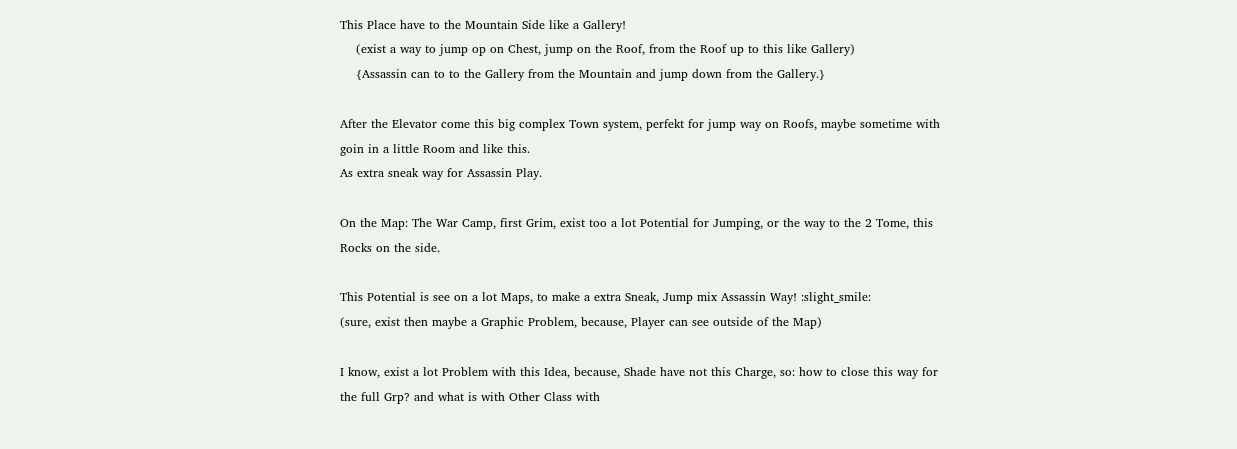This Place have to the Mountain Side like a Gallery!
    (exist a way to jump op on Chest, jump on the Roof, from the Roof up to this like Gallery)
    {Assassin can to to the Gallery from the Mountain and jump down from the Gallery.}

After the Elevator come this big complex Town system, perfekt for jump way on Roofs, maybe sometime with goin in a little Room and like this.
As extra sneak way for Assassin Play.

On the Map: The War Camp, first Grim, exist too a lot Potential for Jumping, or the way to the 2 Tome, this Rocks on the side.

This Potential is see on a lot Maps, to make a extra Sneak, Jump mix Assassin Way! :slight_smile:
(sure, exist then maybe a Graphic Problem, because, Player can see outside of the Map)

I know, exist a lot Problem with this Idea, because, Shade have not this Charge, so: how to close this way for the full Grp? and what is with Other Class with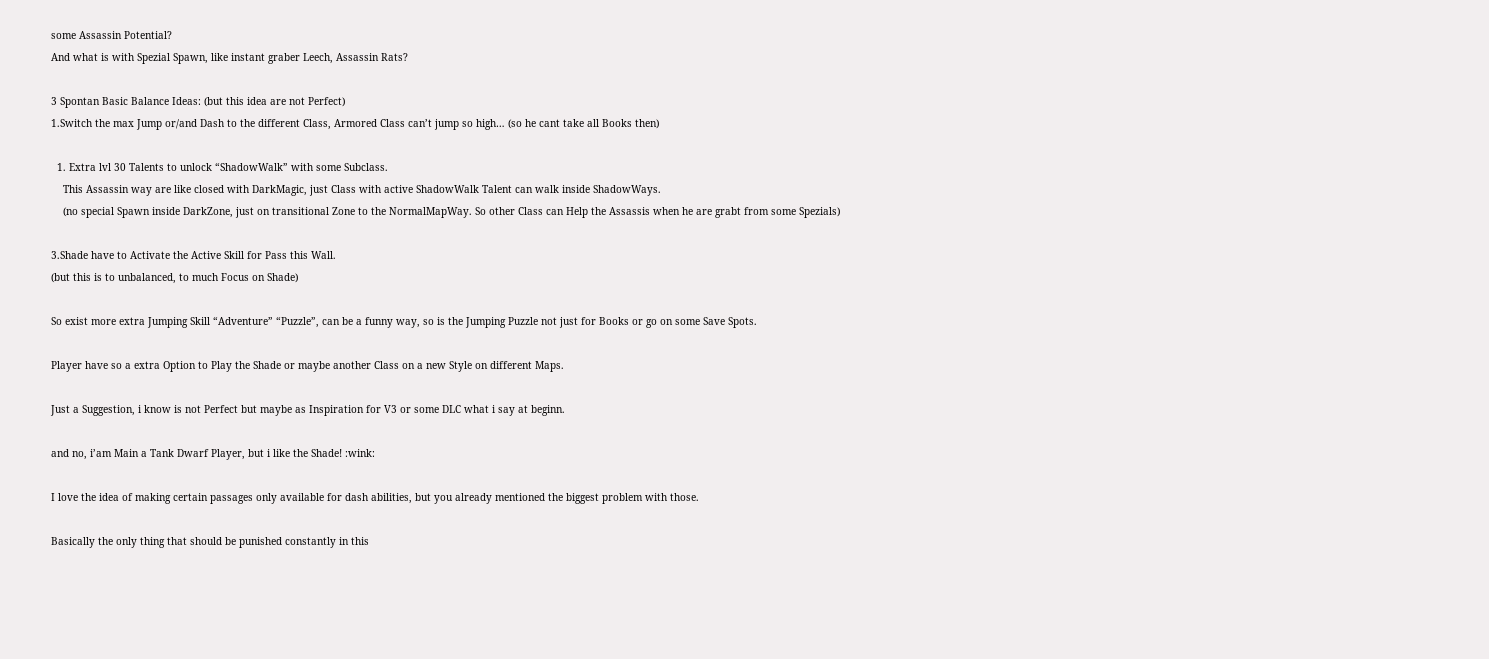some Assassin Potential?
And what is with Spezial Spawn, like instant graber Leech, Assassin Rats?

3 Spontan Basic Balance Ideas: (but this idea are not Perfect)
1.Switch the max Jump or/and Dash to the different Class, Armored Class can’t jump so high… (so he cant take all Books then)

  1. Extra lvl 30 Talents to unlock “ShadowWalk” with some Subclass.
    This Assassin way are like closed with DarkMagic, just Class with active ShadowWalk Talent can walk inside ShadowWays.
    (no special Spawn inside DarkZone, just on transitional Zone to the NormalMapWay. So other Class can Help the Assassis when he are grabt from some Spezials)

3.Shade have to Activate the Active Skill for Pass this Wall.
(but this is to unbalanced, to much Focus on Shade)

So exist more extra Jumping Skill “Adventure” “Puzzle”, can be a funny way, so is the Jumping Puzzle not just for Books or go on some Save Spots.

Player have so a extra Option to Play the Shade or maybe another Class on a new Style on different Maps.

Just a Suggestion, i know is not Perfect but maybe as Inspiration for V3 or some DLC what i say at beginn.

and no, i’am Main a Tank Dwarf Player, but i like the Shade! :wink:

I love the idea of making certain passages only available for dash abilities, but you already mentioned the biggest problem with those.

Basically the only thing that should be punished constantly in this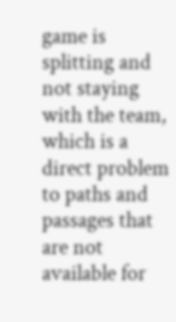game is splitting and not staying with the team, which is a direct problem to paths and passages that are not available for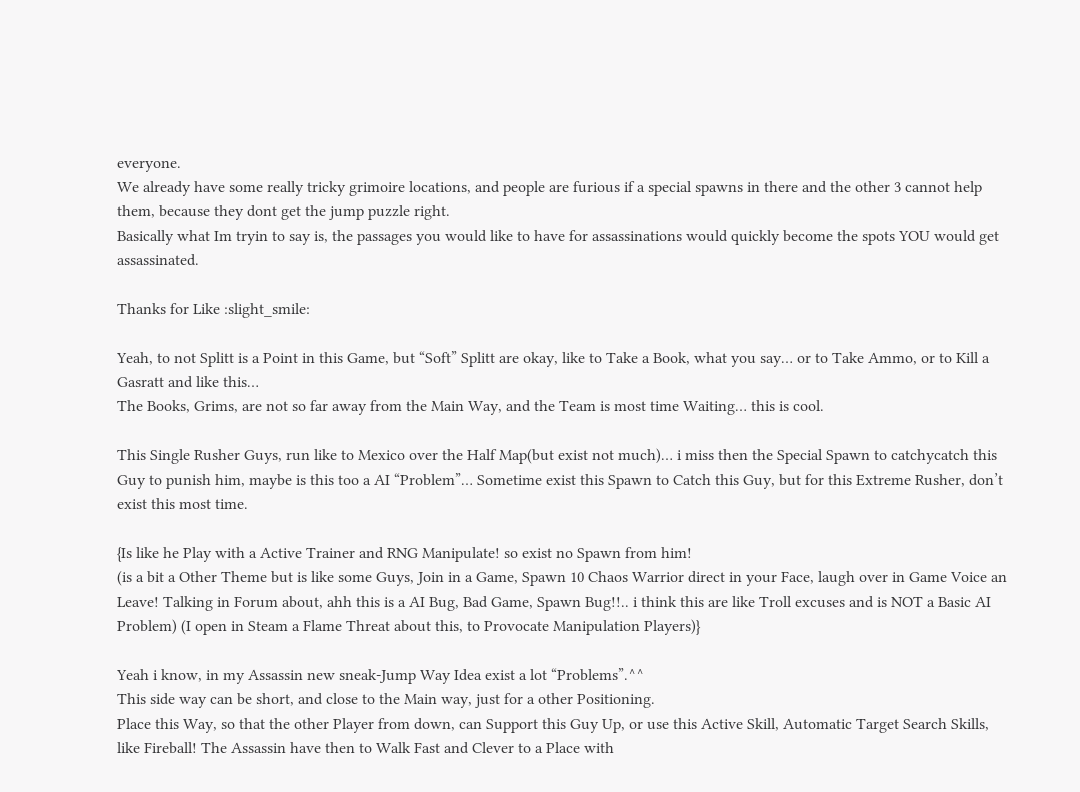everyone.
We already have some really tricky grimoire locations, and people are furious if a special spawns in there and the other 3 cannot help them, because they dont get the jump puzzle right.
Basically what Im tryin to say is, the passages you would like to have for assassinations would quickly become the spots YOU would get assassinated.

Thanks for Like :slight_smile:

Yeah, to not Splitt is a Point in this Game, but “Soft” Splitt are okay, like to Take a Book, what you say… or to Take Ammo, or to Kill a Gasratt and like this…
The Books, Grims, are not so far away from the Main Way, and the Team is most time Waiting… this is cool.

This Single Rusher Guys, run like to Mexico over the Half Map(but exist not much)… i miss then the Special Spawn to catchycatch this Guy to punish him, maybe is this too a AI “Problem”… Sometime exist this Spawn to Catch this Guy, but for this Extreme Rusher, don’t exist this most time.

{Is like he Play with a Active Trainer and RNG Manipulate! so exist no Spawn from him!
(is a bit a Other Theme but is like some Guys, Join in a Game, Spawn 10 Chaos Warrior direct in your Face, laugh over in Game Voice an Leave! Talking in Forum about, ahh this is a AI Bug, Bad Game, Spawn Bug!!.. i think this are like Troll excuses and is NOT a Basic AI Problem) (I open in Steam a Flame Threat about this, to Provocate Manipulation Players)}

Yeah i know, in my Assassin new sneak-Jump Way Idea exist a lot “Problems”.^^
This side way can be short, and close to the Main way, just for a other Positioning.
Place this Way, so that the other Player from down, can Support this Guy Up, or use this Active Skill, Automatic Target Search Skills, like Fireball! The Assassin have then to Walk Fast and Clever to a Place with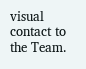visual contact to the Team.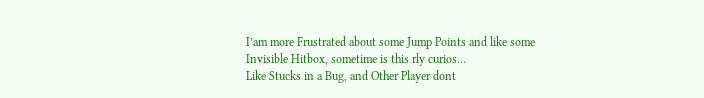I’am more Frustrated about some Jump Points and like some Invisible Hitbox, sometime is this rly curios…
Like Stucks in a Bug, and Other Player dont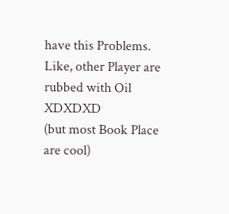have this Problems. Like, other Player are rubbed with Oil XDXDXD
(but most Book Place are cool)